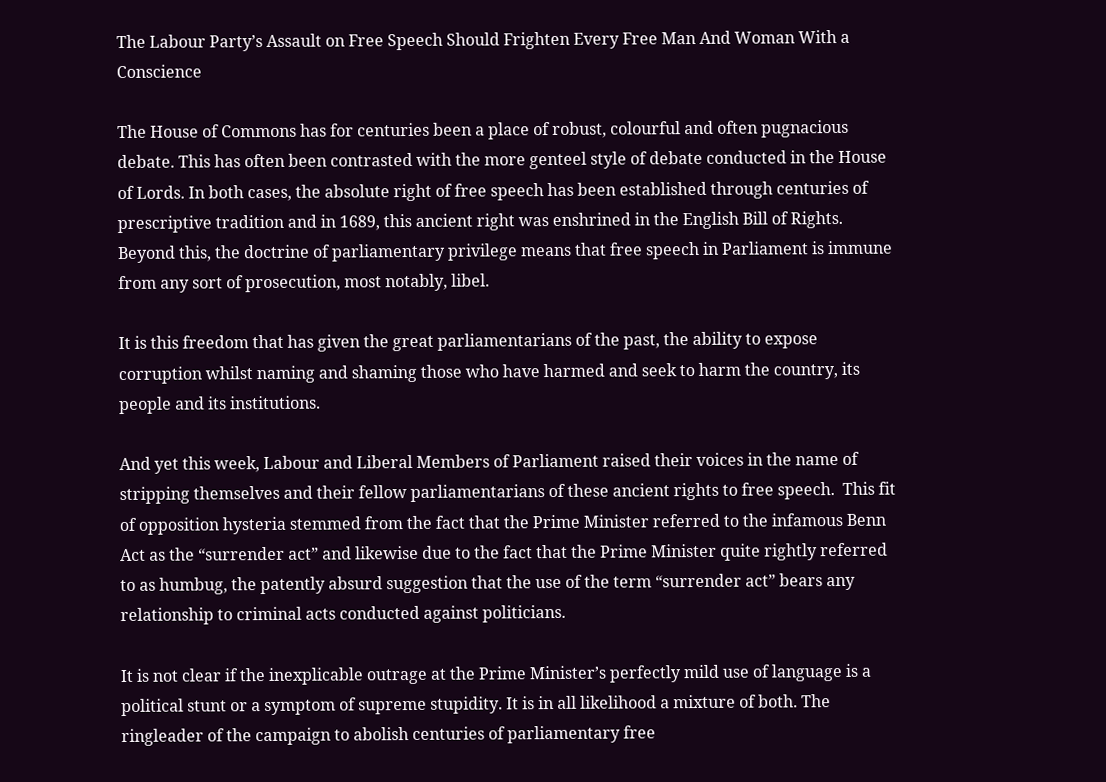The Labour Party’s Assault on Free Speech Should Frighten Every Free Man And Woman With a Conscience

The House of Commons has for centuries been a place of robust, colourful and often pugnacious debate. This has often been contrasted with the more genteel style of debate conducted in the House of Lords. In both cases, the absolute right of free speech has been established through centuries of prescriptive tradition and in 1689, this ancient right was enshrined in the English Bill of Rights. Beyond this, the doctrine of parliamentary privilege means that free speech in Parliament is immune from any sort of prosecution, most notably, libel.

It is this freedom that has given the great parliamentarians of the past, the ability to expose corruption whilst naming and shaming those who have harmed and seek to harm the country, its people and its institutions.

And yet this week, Labour and Liberal Members of Parliament raised their voices in the name of stripping themselves and their fellow parliamentarians of these ancient rights to free speech.  This fit of opposition hysteria stemmed from the fact that the Prime Minister referred to the infamous Benn Act as the “surrender act” and likewise due to the fact that the Prime Minister quite rightly referred to as humbug, the patently absurd suggestion that the use of the term “surrender act” bears any relationship to criminal acts conducted against politicians.

It is not clear if the inexplicable outrage at the Prime Minister’s perfectly mild use of language is a political stunt or a symptom of supreme stupidity. It is in all likelihood a mixture of both. The ringleader of the campaign to abolish centuries of parliamentary free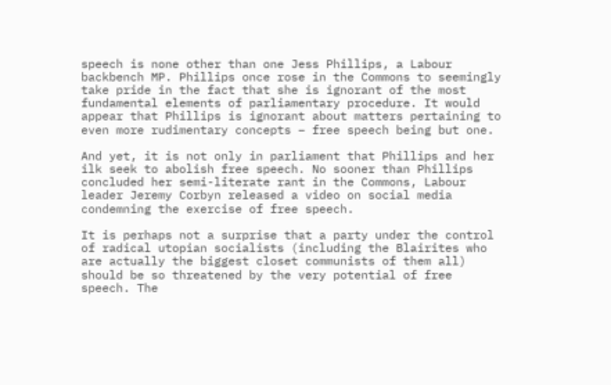speech is none other than one Jess Phillips, a Labour backbench MP. Phillips once rose in the Commons to seemingly take pride in the fact that she is ignorant of the most fundamental elements of parliamentary procedure. It would appear that Phillips is ignorant about matters pertaining to even more rudimentary concepts – free speech being but one.

And yet, it is not only in parliament that Phillips and her ilk seek to abolish free speech. No sooner than Phillips concluded her semi-literate rant in the Commons, Labour leader Jeremy Corbyn released a video on social media condemning the exercise of free speech.

It is perhaps not a surprise that a party under the control of radical utopian socialists (including the Blairites who are actually the biggest closet communists of them all) should be so threatened by the very potential of free speech. The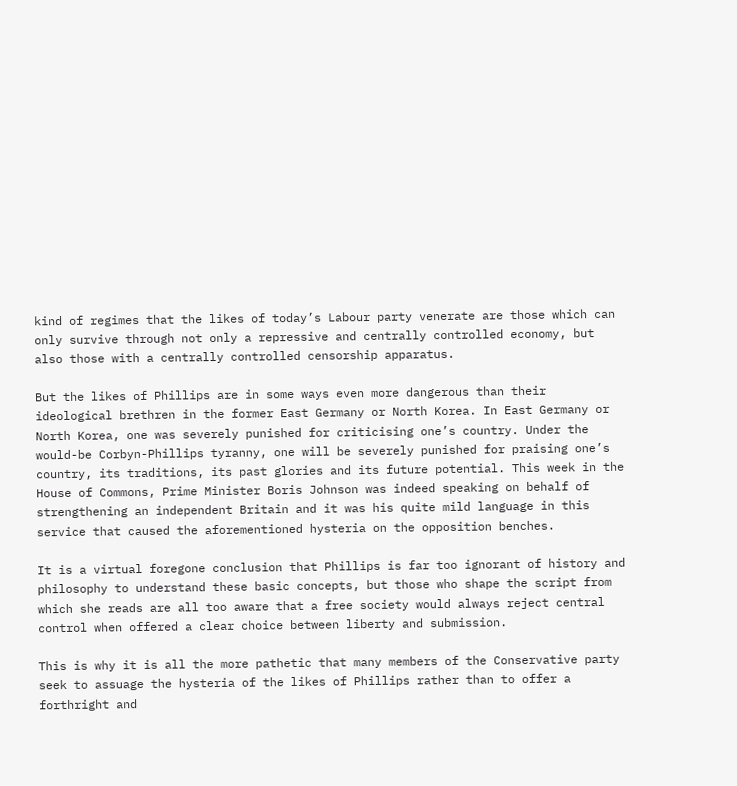kind of regimes that the likes of today’s Labour party venerate are those which can only survive through not only a repressive and centrally controlled economy, but also those with a centrally controlled censorship apparatus.

But the likes of Phillips are in some ways even more dangerous than their ideological brethren in the former East Germany or North Korea. In East Germany or North Korea, one was severely punished for criticising one’s country. Under the would-be Corbyn-Phillips tyranny, one will be severely punished for praising one’s country, its traditions, its past glories and its future potential. This week in the House of Commons, Prime Minister Boris Johnson was indeed speaking on behalf of strengthening an independent Britain and it was his quite mild language in this service that caused the aforementioned hysteria on the opposition benches.

It is a virtual foregone conclusion that Phillips is far too ignorant of history and philosophy to understand these basic concepts, but those who shape the script from which she reads are all too aware that a free society would always reject central control when offered a clear choice between liberty and submission.

This is why it is all the more pathetic that many members of the Conservative party seek to assuage the hysteria of the likes of Phillips rather than to offer a forthright and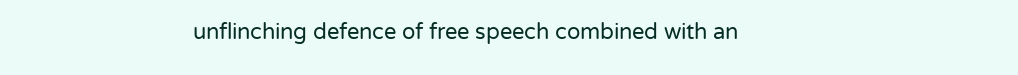unflinching defence of free speech combined with an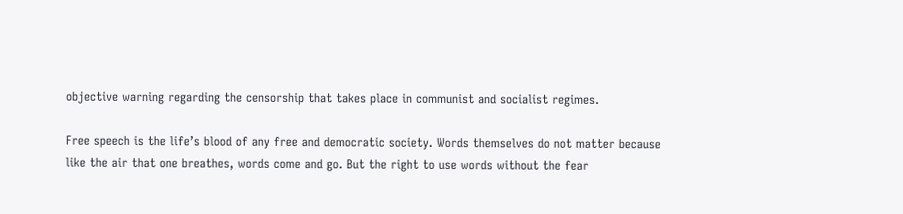objective warning regarding the censorship that takes place in communist and socialist regimes.

Free speech is the life’s blood of any free and democratic society. Words themselves do not matter because like the air that one breathes, words come and go. But the right to use words without the fear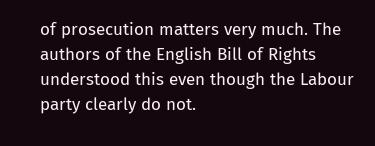of prosecution matters very much. The authors of the English Bill of Rights understood this even though the Labour party clearly do not.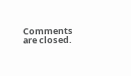Comments are closed.